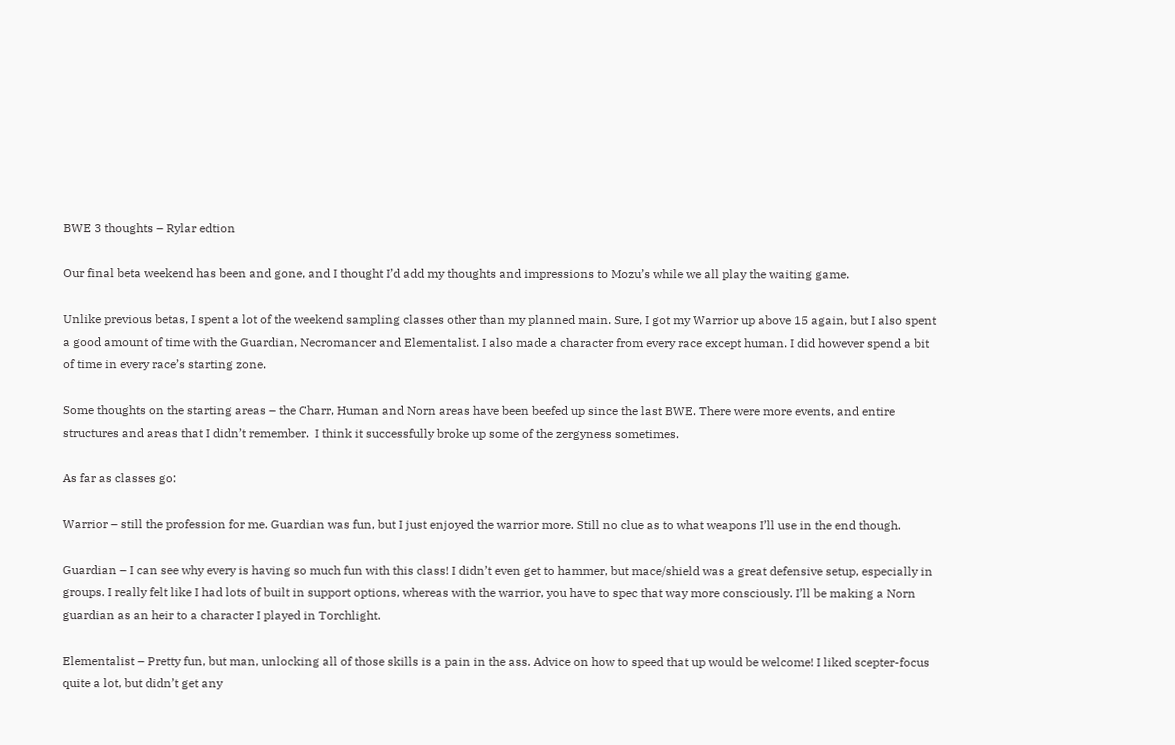BWE 3 thoughts – Rylar edtion

Our final beta weekend has been and gone, and I thought I’d add my thoughts and impressions to Mozu’s while we all play the waiting game.

Unlike previous betas, I spent a lot of the weekend sampling classes other than my planned main. Sure, I got my Warrior up above 15 again, but I also spent a good amount of time with the Guardian, Necromancer and Elementalist. I also made a character from every race except human. I did however spend a bit of time in every race’s starting zone.

Some thoughts on the starting areas – the Charr, Human and Norn areas have been beefed up since the last BWE. There were more events, and entire structures and areas that I didn’t remember.  I think it successfully broke up some of the zergyness sometimes.

As far as classes go:

Warrior – still the profession for me. Guardian was fun, but I just enjoyed the warrior more. Still no clue as to what weapons I’ll use in the end though.

Guardian – I can see why every is having so much fun with this class! I didn’t even get to hammer, but mace/shield was a great defensive setup, especially in groups. I really felt like I had lots of built in support options, whereas with the warrior, you have to spec that way more consciously. I’ll be making a Norn guardian as an heir to a character I played in Torchlight.

Elementalist – Pretty fun, but man, unlocking all of those skills is a pain in the ass. Advice on how to speed that up would be welcome! I liked scepter-focus quite a lot, but didn’t get any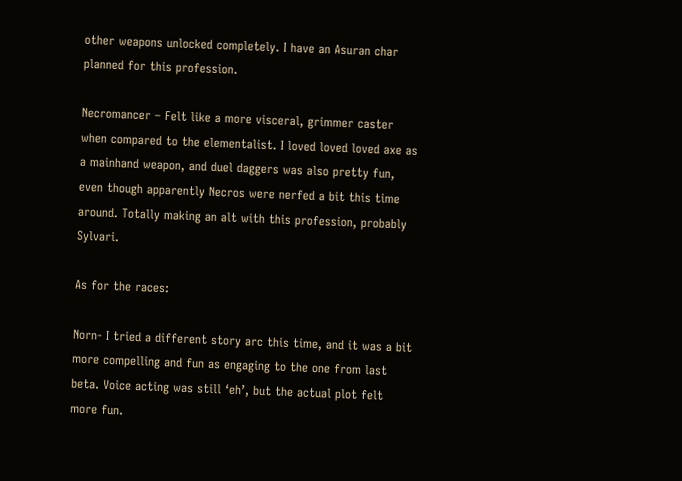other weapons unlocked completely. I have an Asuran char planned for this profession.

Necromancer – Felt like a more visceral, grimmer caster when compared to the elementalist. I loved loved loved axe as a mainhand weapon, and duel daggers was also pretty fun, even though apparently Necros were nerfed a bit this time around. Totally making an alt with this profession, probably Sylvari.

As for the races:

Norn- I tried a different story arc this time, and it was a bit more compelling and fun as engaging to the one from last beta. Voice acting was still ‘eh’, but the actual plot felt more fun.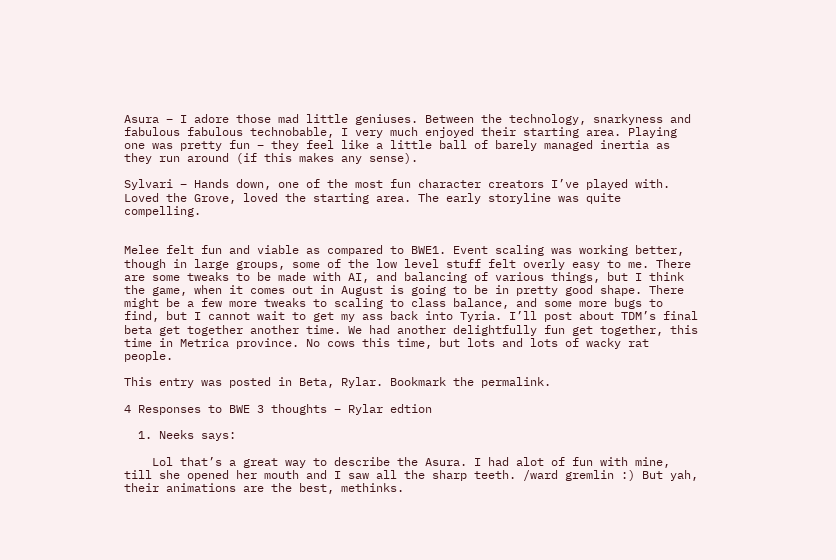Asura – I adore those mad little geniuses. Between the technology, snarkyness and fabulous fabulous technobable, I very much enjoyed their starting area. Playing one was pretty fun – they feel like a little ball of barely managed inertia as they run around (if this makes any sense).

Sylvari – Hands down, one of the most fun character creators I’ve played with. Loved the Grove, loved the starting area. The early storyline was quite compelling.


Melee felt fun and viable as compared to BWE1. Event scaling was working better, though in large groups, some of the low level stuff felt overly easy to me. There are some tweaks to be made with AI, and balancing of various things, but I think the game, when it comes out in August is going to be in pretty good shape. There might be a few more tweaks to scaling to class balance, and some more bugs to find, but I cannot wait to get my ass back into Tyria. I’ll post about TDM’s final beta get together another time. We had another delightfully fun get together, this time in Metrica province. No cows this time, but lots and lots of wacky rat people.

This entry was posted in Beta, Rylar. Bookmark the permalink.

4 Responses to BWE 3 thoughts – Rylar edtion

  1. Neeks says:

    Lol that’s a great way to describe the Asura. I had alot of fun with mine, till she opened her mouth and I saw all the sharp teeth. /ward gremlin :) But yah, their animations are the best, methinks.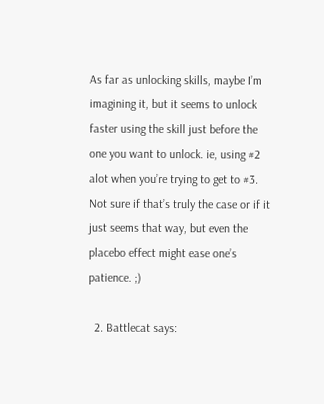As far as unlocking skills, maybe I’m imagining it, but it seems to unlock faster using the skill just before the one you want to unlock. ie, using #2 alot when you’re trying to get to #3. Not sure if that’s truly the case or if it just seems that way, but even the placebo effect might ease one’s patience. ;)

  2. Battlecat says: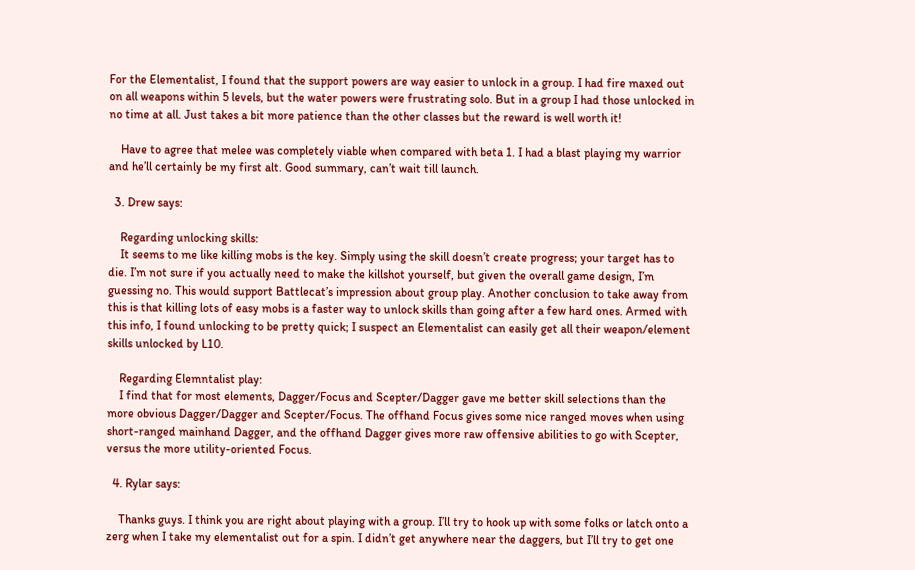For the Elementalist, I found that the support powers are way easier to unlock in a group. I had fire maxed out on all weapons within 5 levels, but the water powers were frustrating solo. But in a group I had those unlocked in no time at all. Just takes a bit more patience than the other classes but the reward is well worth it!

    Have to agree that melee was completely viable when compared with beta 1. I had a blast playing my warrior and he’ll certainly be my first alt. Good summary, can’t wait till launch.

  3. Drew says:

    Regarding unlocking skills:
    It seems to me like killing mobs is the key. Simply using the skill doesn’t create progress; your target has to die. I’m not sure if you actually need to make the killshot yourself, but given the overall game design, I’m guessing no. This would support Battlecat’s impression about group play. Another conclusion to take away from this is that killing lots of easy mobs is a faster way to unlock skills than going after a few hard ones. Armed with this info, I found unlocking to be pretty quick; I suspect an Elementalist can easily get all their weapon/element skills unlocked by L10.

    Regarding Elemntalist play:
    I find that for most elements, Dagger/Focus and Scepter/Dagger gave me better skill selections than the more obvious Dagger/Dagger and Scepter/Focus. The offhand Focus gives some nice ranged moves when using short-ranged mainhand Dagger, and the offhand Dagger gives more raw offensive abilities to go with Scepter, versus the more utility-oriented Focus.

  4. Rylar says:

    Thanks guys. I think you are right about playing with a group. I’ll try to hook up with some folks or latch onto a zerg when I take my elementalist out for a spin. I didn’t get anywhere near the daggers, but I’ll try to get one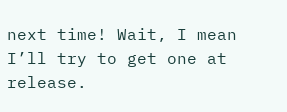next time! Wait, I mean I’ll try to get one at release.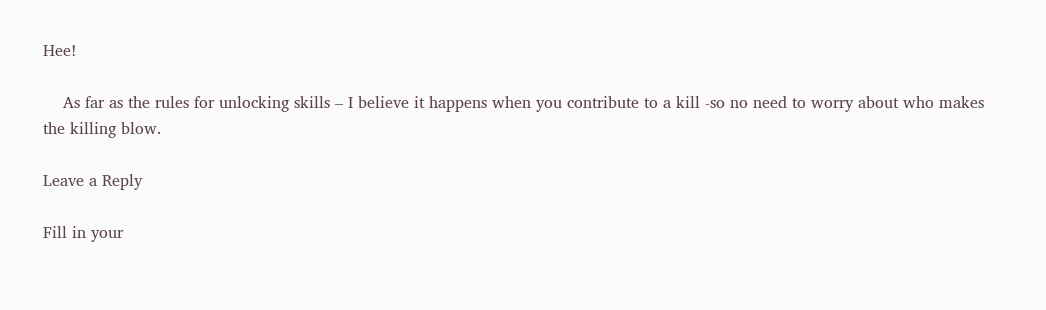Hee!

    As far as the rules for unlocking skills – I believe it happens when you contribute to a kill -so no need to worry about who makes the killing blow.

Leave a Reply

Fill in your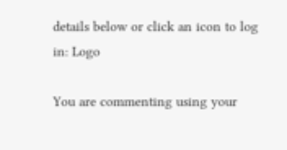details below or click an icon to log in: Logo

You are commenting using your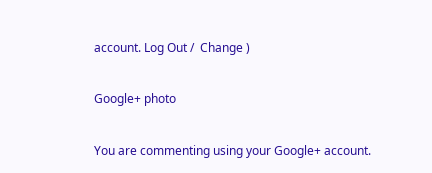account. Log Out /  Change )

Google+ photo

You are commenting using your Google+ account.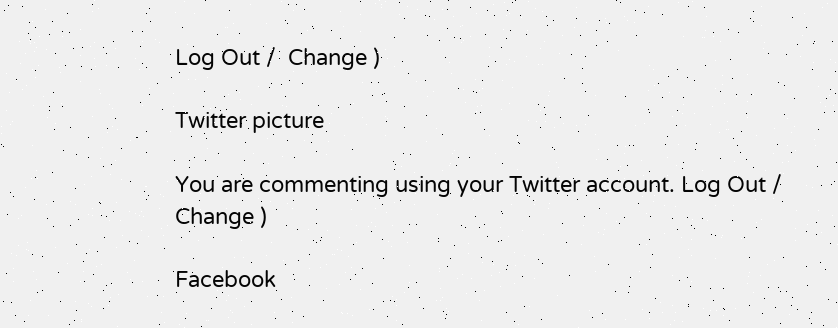Log Out /  Change )

Twitter picture

You are commenting using your Twitter account. Log Out /  Change )

Facebook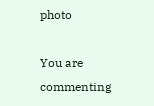photo

You are commenting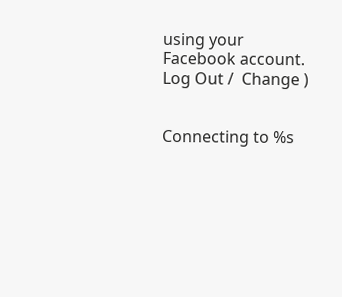using your Facebook account. Log Out /  Change )


Connecting to %s